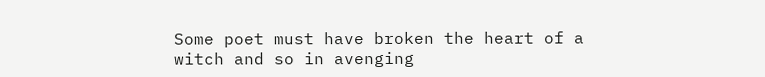Some poet must have broken the heart of a witch and so in avenging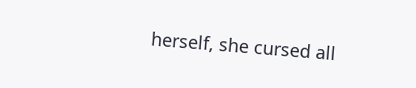herself, she cursed all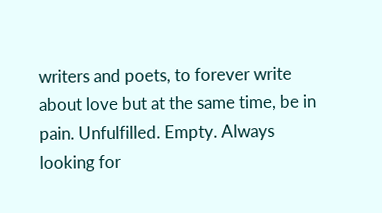writers and poets, to forever write about love but at the same time, be in pain. Unfulfilled. Empty. Always looking for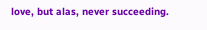love, but alas, never succeeding.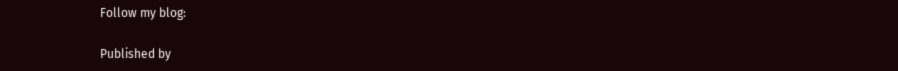Follow my blog:

Published by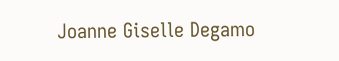Joanne Giselle Degamo